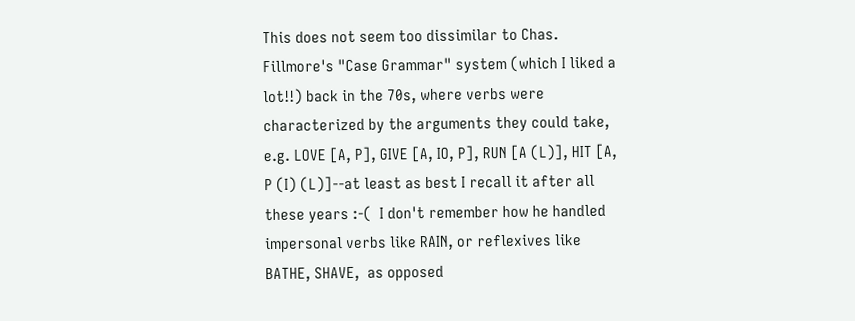This does not seem too dissimilar to Chas. Fillmore's "Case Grammar" system (which I liked a lot!!) back in the 70s, where verbs were characterized by the arguments they could take, e.g. LOVE [A, P], GIVE [A, IO, P], RUN [A (L)], HIT [A, P (I) (L)]--at least as best I recall it after all these years :-(  I don't remember how he handled impersonal verbs like RAIN, or reflexives like BATHE, SHAVE,  as opposed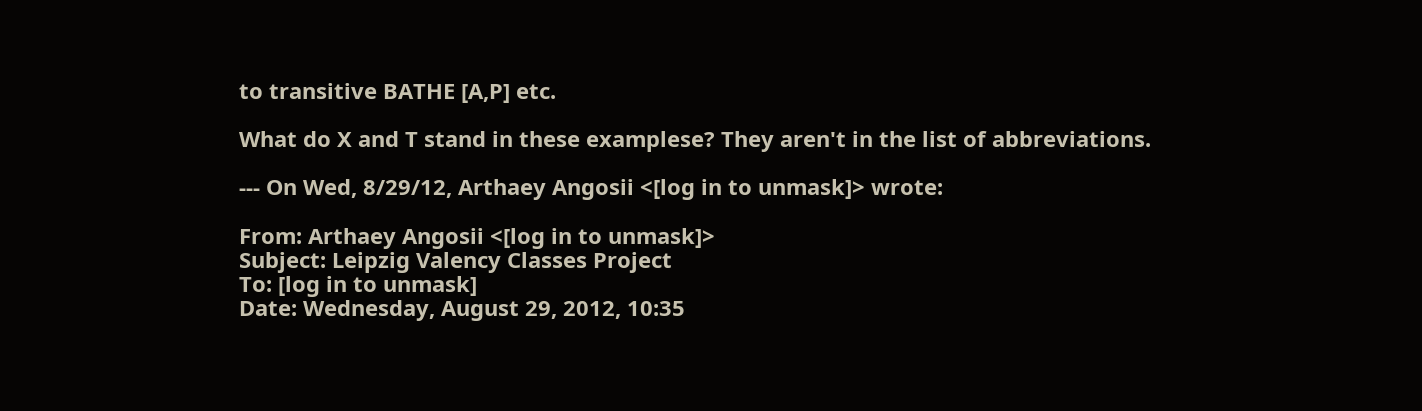to transitive BATHE [A,P] etc.

What do X and T stand in these examplese? They aren't in the list of abbreviations.

--- On Wed, 8/29/12, Arthaey Angosii <[log in to unmask]> wrote:

From: Arthaey Angosii <[log in to unmask]>
Subject: Leipzig Valency Classes Project
To: [log in to unmask]
Date: Wednesday, August 29, 2012, 10:35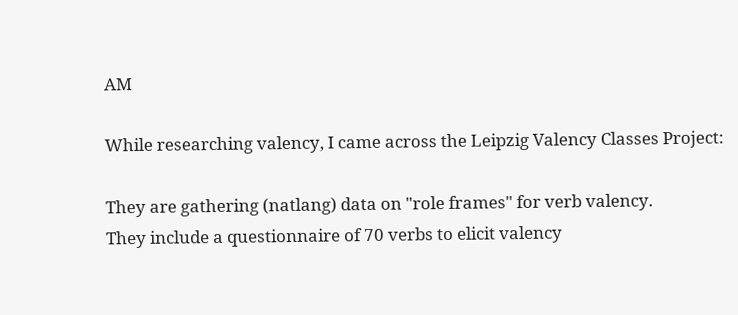AM

While researching valency, I came across the Leipzig Valency Classes Project:

They are gathering (natlang) data on "role frames" for verb valency.
They include a questionnaire of 70 verbs to elicit valency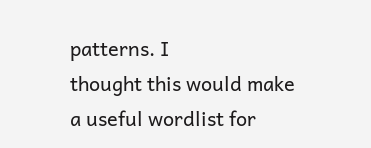patterns. I
thought this would make a useful wordlist for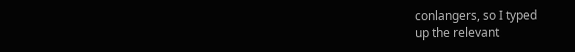conlangers, so I typed
up the relevant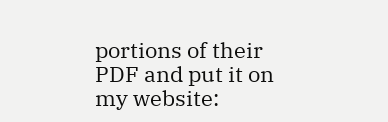portions of their PDF and put it on my website: